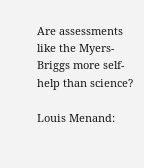Are assessments like the Myers-Briggs more self-help than science?

Louis Menand: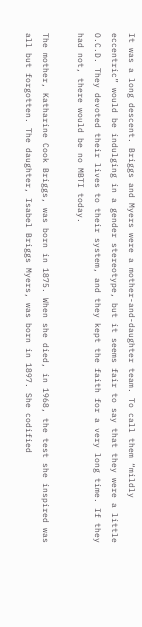It was a long descent. Briggs and Myers were a mother-and-daughter team. To call them “mildly eccentric” would be indulging in a gender stereotype, but it seems fair to say that they were a little O.C.D. They devoted their lives to their system, and they kept the faith for a very long time. If they had not, there would be no MBTI today.

The mother, Katharine Cook Briggs, was born in 1875. When she died, in 1968, the test she inspired was all but forgotten. The daughter, Isabel Briggs Myers, was born in 1897. She codified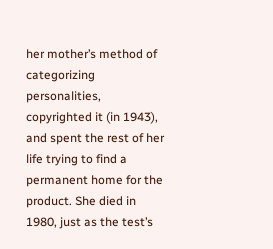her mother’s method of categorizing personalities, copyrighted it (in 1943), and spent the rest of her life trying to find a permanent home for the product. She died in 1980, just as the test’s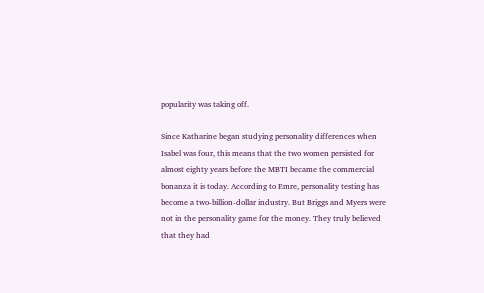popularity was taking off.

Since Katharine began studying personality differences when Isabel was four, this means that the two women persisted for almost eighty years before the MBTI became the commercial bonanza it is today. According to Emre, personality testing has become a two-billion-dollar industry. But Briggs and Myers were not in the personality game for the money. They truly believed that they had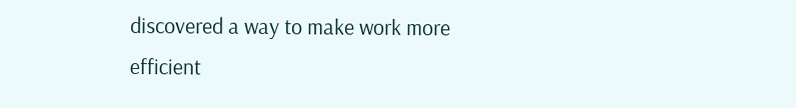discovered a way to make work more efficient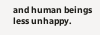and human beings less unhappy.